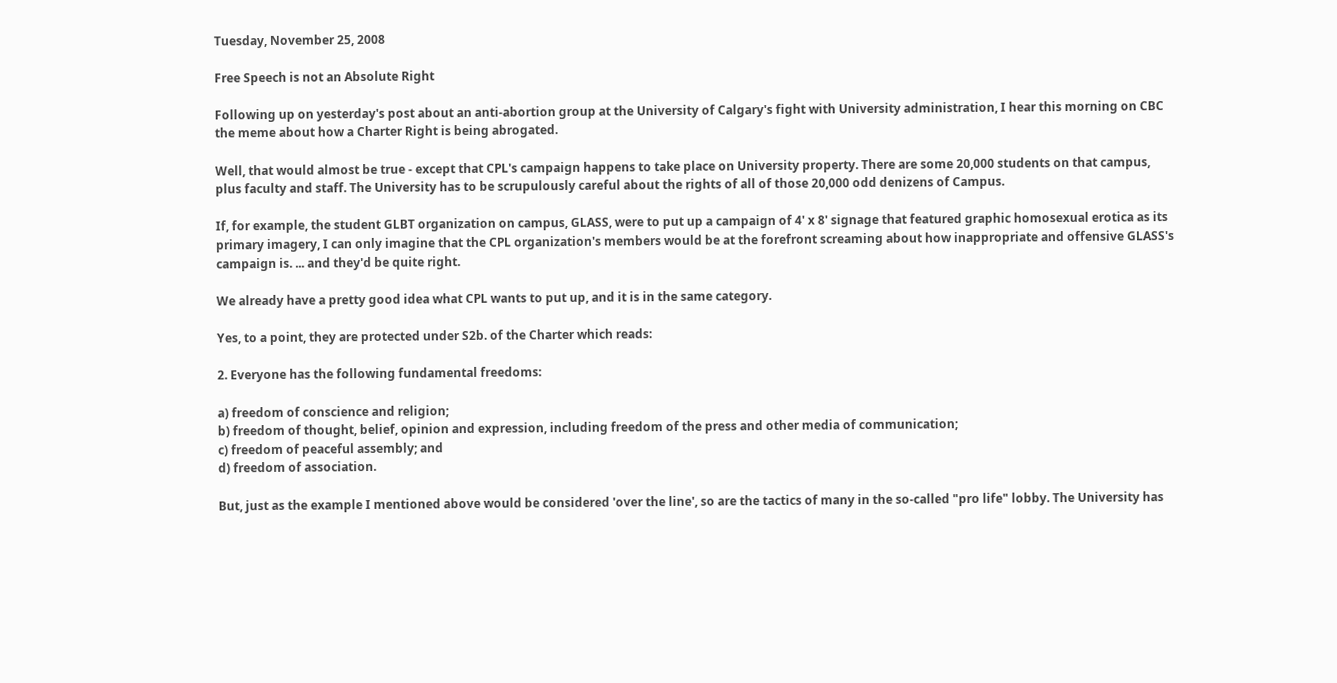Tuesday, November 25, 2008

Free Speech is not an Absolute Right

Following up on yesterday's post about an anti-abortion group at the University of Calgary's fight with University administration, I hear this morning on CBC the meme about how a Charter Right is being abrogated.

Well, that would almost be true - except that CPL's campaign happens to take place on University property. There are some 20,000 students on that campus, plus faculty and staff. The University has to be scrupulously careful about the rights of all of those 20,000 odd denizens of Campus.

If, for example, the student GLBT organization on campus, GLASS, were to put up a campaign of 4' x 8' signage that featured graphic homosexual erotica as its primary imagery, I can only imagine that the CPL organization's members would be at the forefront screaming about how inappropriate and offensive GLASS's campaign is. ... and they'd be quite right.

We already have a pretty good idea what CPL wants to put up, and it is in the same category.

Yes, to a point, they are protected under S2b. of the Charter which reads:

2. Everyone has the following fundamental freedoms:

a) freedom of conscience and religion;
b) freedom of thought, belief, opinion and expression, including freedom of the press and other media of communication;
c) freedom of peaceful assembly; and
d) freedom of association.

But, just as the example I mentioned above would be considered 'over the line', so are the tactics of many in the so-called "pro life" lobby. The University has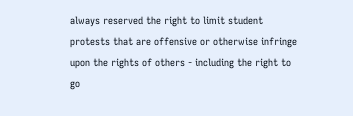always reserved the right to limit student protests that are offensive or otherwise infringe upon the rights of others - including the right to go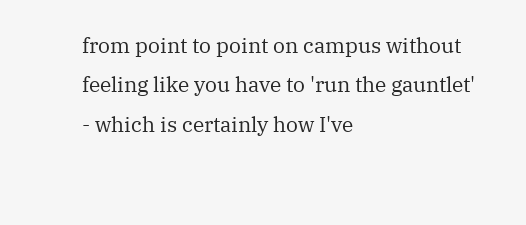from point to point on campus without feeling like you have to 'run the gauntlet' - which is certainly how I've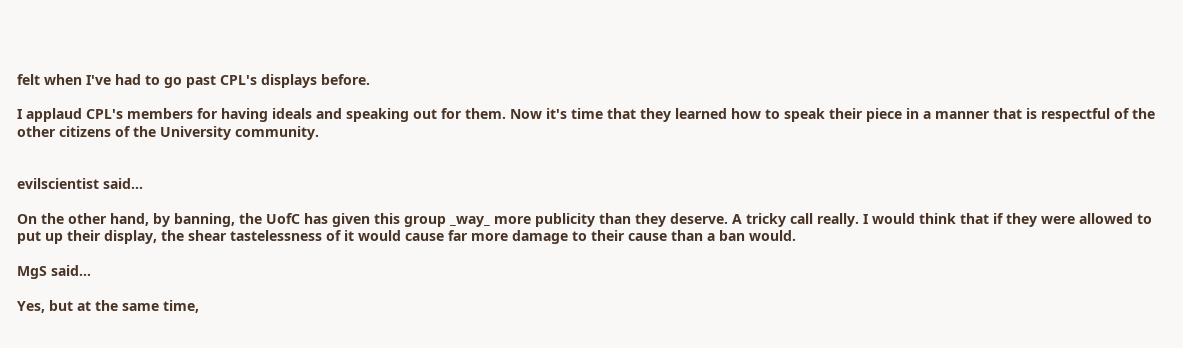felt when I've had to go past CPL's displays before.

I applaud CPL's members for having ideals and speaking out for them. Now it's time that they learned how to speak their piece in a manner that is respectful of the other citizens of the University community.


evilscientist said...

On the other hand, by banning, the UofC has given this group _way_ more publicity than they deserve. A tricky call really. I would think that if they were allowed to put up their display, the shear tastelessness of it would cause far more damage to their cause than a ban would.

MgS said...

Yes, but at the same time,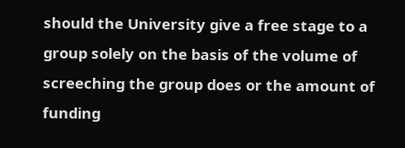should the University give a free stage to a group solely on the basis of the volume of screeching the group does or the amount of funding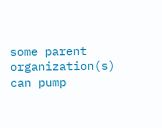some parent organization(s) can pump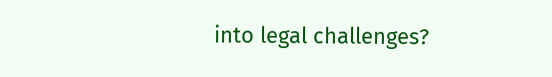into legal challenges?